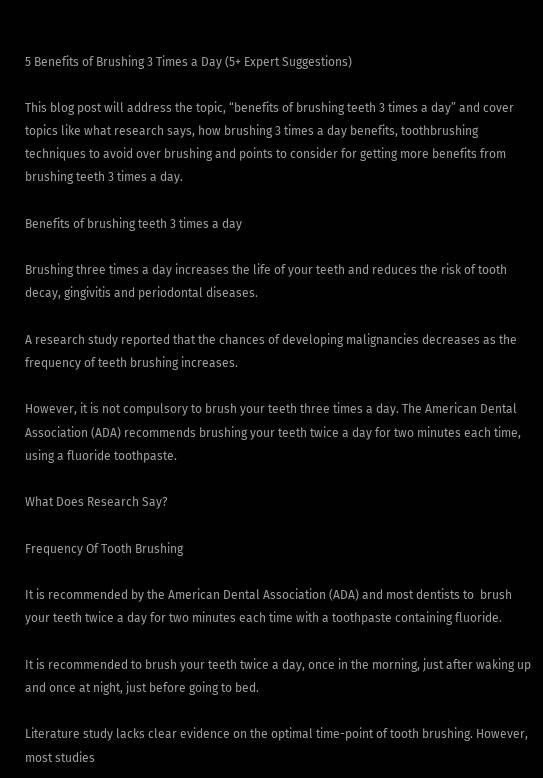5 Benefits of Brushing 3 Times a Day (5+ Expert Suggestions)

This blog post will address the topic, “benefits of brushing teeth 3 times a day” and cover topics like what research says, how brushing 3 times a day benefits, toothbrushing techniques to avoid over brushing and points to consider for getting more benefits from brushing teeth 3 times a day.

Benefits of brushing teeth 3 times a day

Brushing three times a day increases the life of your teeth and reduces the risk of tooth decay, gingivitis and periodontal diseases.

A research study reported that the chances of developing malignancies decreases as the frequency of teeth brushing increases.

However, it is not compulsory to brush your teeth three times a day. The American Dental Association (ADA) recommends brushing your teeth twice a day for two minutes each time, using a fluoride toothpaste.

What Does Research Say?

Frequency Of Tooth Brushing

It is recommended by the American Dental Association (ADA) and most dentists to  brush your teeth twice a day for two minutes each time with a toothpaste containing fluoride.

It is recommended to brush your teeth twice a day, once in the morning, just after waking up and once at night, just before going to bed.

Literature study lacks clear evidence on the optimal time-point of tooth brushing. However, most studies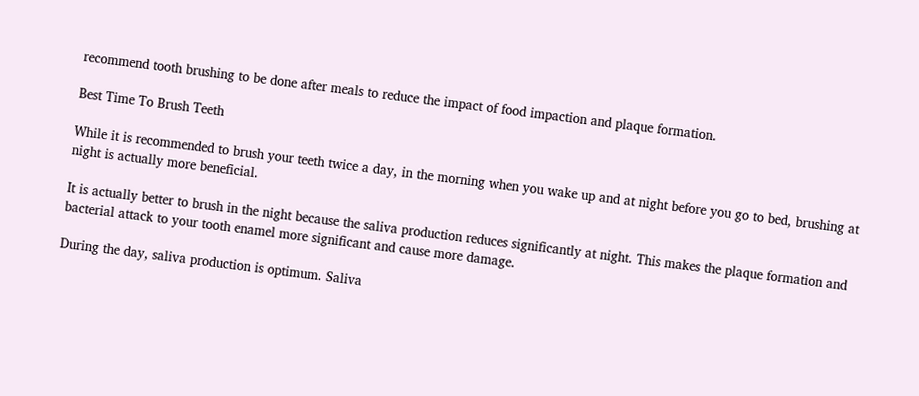recommend tooth brushing to be done after meals to reduce the impact of food impaction and plaque formation.

Best Time To Brush Teeth

While it is recommended to brush your teeth twice a day, in the morning when you wake up and at night before you go to bed, brushing at night is actually more beneficial.

It is actually better to brush in the night because the saliva production reduces significantly at night. This makes the plaque formation and bacterial attack to your tooth enamel more significant and cause more damage.

During the day, saliva production is optimum. Saliva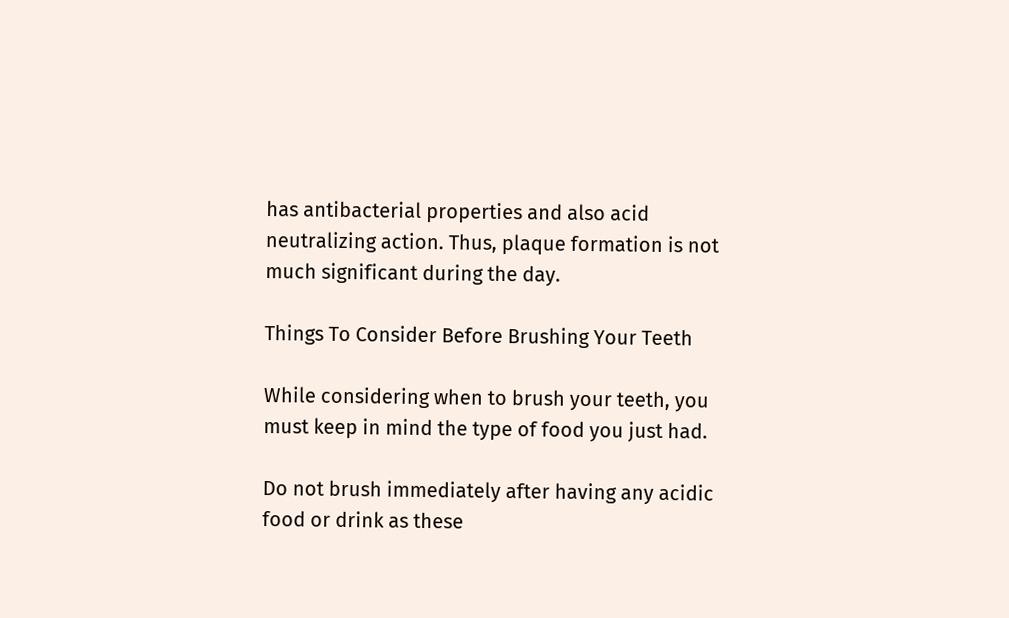has antibacterial properties and also acid neutralizing action. Thus, plaque formation is not much significant during the day.

Things To Consider Before Brushing Your Teeth

While considering when to brush your teeth, you must keep in mind the type of food you just had.

Do not brush immediately after having any acidic food or drink as these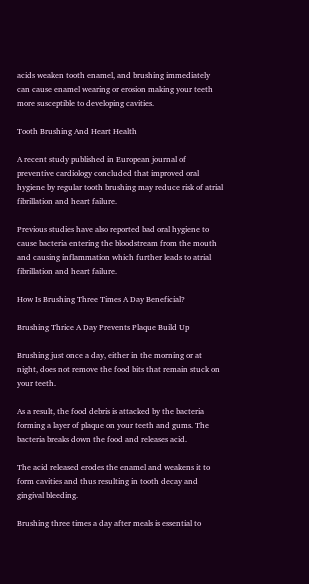acids weaken tooth enamel, and brushing immediately can cause enamel wearing or erosion making your teeth more susceptible to developing cavities.

Tooth Brushing And Heart Health

A recent study published in European journal of preventive cardiology concluded that improved oral hygiene by regular tooth brushing may reduce risk of atrial fibrillation and heart failure.

Previous studies have also reported bad oral hygiene to cause bacteria entering the bloodstream from the mouth and causing inflammation which further leads to atrial fibrillation and heart failure.

How Is Brushing Three Times A Day Beneficial?

Brushing Thrice A Day Prevents Plaque Build Up

Brushing just once a day, either in the morning or at night, does not remove the food bits that remain stuck on your teeth.

As a result, the food debris is attacked by the bacteria forming a layer of plaque on your teeth and gums. The bacteria breaks down the food and releases acid.

The acid released erodes the enamel and weakens it to form cavities and thus resulting in tooth decay and gingival bleeding.

Brushing three times a day after meals is essential to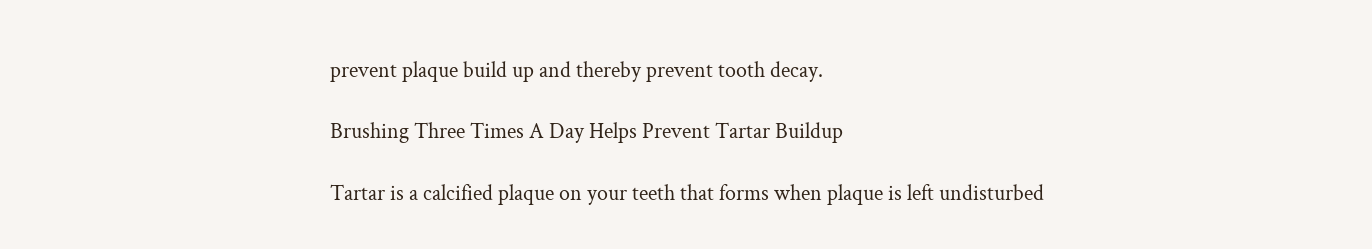prevent plaque build up and thereby prevent tooth decay.

Brushing Three Times A Day Helps Prevent Tartar Buildup

Tartar is a calcified plaque on your teeth that forms when plaque is left undisturbed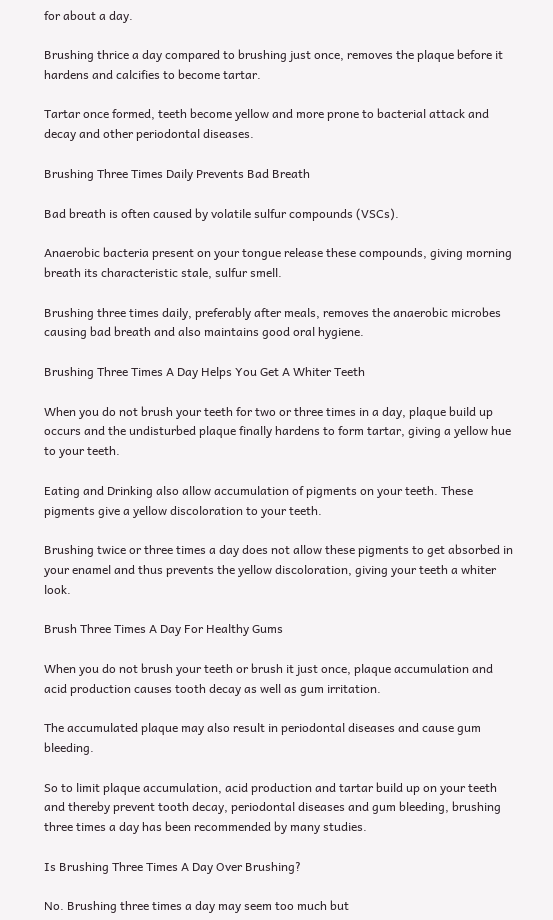for about a day.

Brushing thrice a day compared to brushing just once, removes the plaque before it hardens and calcifies to become tartar.

Tartar once formed, teeth become yellow and more prone to bacterial attack and decay and other periodontal diseases.

Brushing Three Times Daily Prevents Bad Breath

Bad breath is often caused by volatile sulfur compounds (VSCs).

Anaerobic bacteria present on your tongue release these compounds, giving morning breath its characteristic stale, sulfur smell.

Brushing three times daily, preferably after meals, removes the anaerobic microbes causing bad breath and also maintains good oral hygiene.

Brushing Three Times A Day Helps You Get A Whiter Teeth

When you do not brush your teeth for two or three times in a day, plaque build up occurs and the undisturbed plaque finally hardens to form tartar, giving a yellow hue to your teeth.

Eating and Drinking also allow accumulation of pigments on your teeth. These pigments give a yellow discoloration to your teeth.

Brushing twice or three times a day does not allow these pigments to get absorbed in your enamel and thus prevents the yellow discoloration, giving your teeth a whiter look.

Brush Three Times A Day For Healthy Gums

When you do not brush your teeth or brush it just once, plaque accumulation and acid production causes tooth decay as well as gum irritation.

The accumulated plaque may also result in periodontal diseases and cause gum bleeding.

So to limit plaque accumulation, acid production and tartar build up on your teeth and thereby prevent tooth decay, periodontal diseases and gum bleeding, brushing three times a day has been recommended by many studies.

Is Brushing Three Times A Day Over Brushing?

No. Brushing three times a day may seem too much but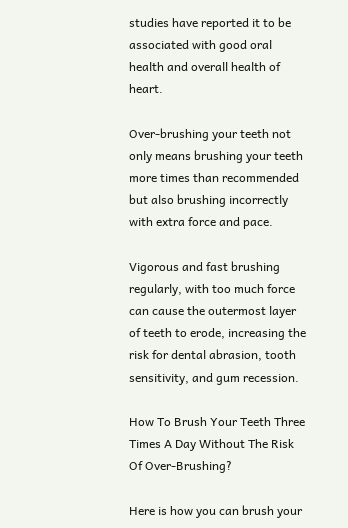studies have reported it to be associated with good oral health and overall health of heart.

Over-brushing your teeth not only means brushing your teeth more times than recommended but also brushing incorrectly with extra force and pace.

Vigorous and fast brushing regularly, with too much force can cause the outermost layer of teeth to erode, increasing the risk for dental abrasion, tooth sensitivity, and gum recession.

How To Brush Your Teeth Three Times A Day Without The Risk Of Over-Brushing?

Here is how you can brush your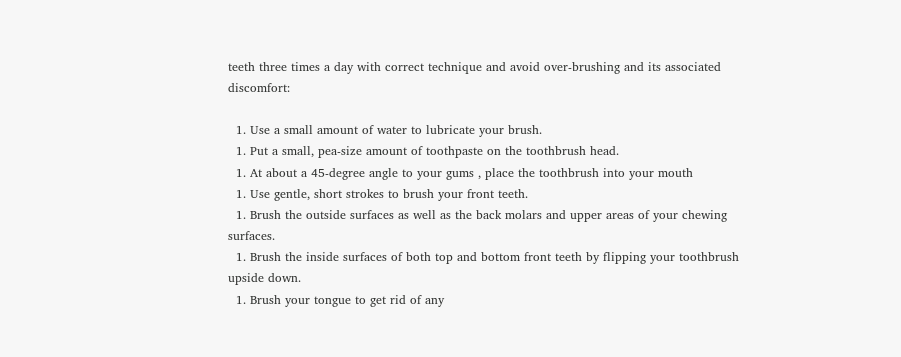teeth three times a day with correct technique and avoid over-brushing and its associated discomfort:

  1. Use a small amount of water to lubricate your brush.
  1. Put a small, pea-size amount of toothpaste on the toothbrush head.
  1. At about a 45-degree angle to your gums , place the toothbrush into your mouth
  1. Use gentle, short strokes to brush your front teeth.
  1. Brush the outside surfaces as well as the back molars and upper areas of your chewing surfaces.
  1. Brush the inside surfaces of both top and bottom front teeth by flipping your toothbrush upside down.
  1. Brush your tongue to get rid of any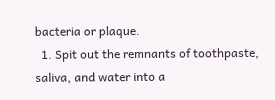bacteria or plaque.
  1. Spit out the remnants of toothpaste, saliva, and water into a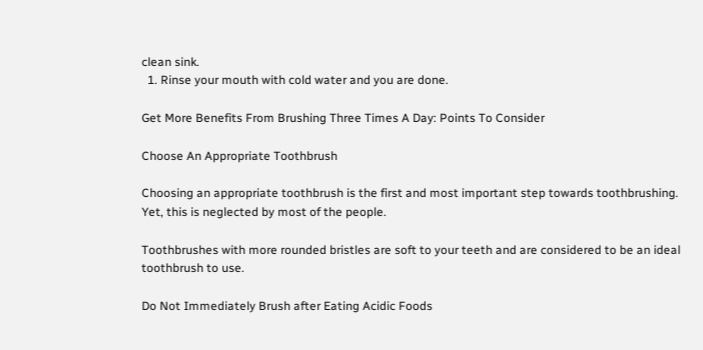clean sink.
  1. Rinse your mouth with cold water and you are done.

Get More Benefits From Brushing Three Times A Day: Points To Consider

Choose An Appropriate Toothbrush

Choosing an appropriate toothbrush is the first and most important step towards toothbrushing. Yet, this is neglected by most of the people.

Toothbrushes with more rounded bristles are soft to your teeth and are considered to be an ideal toothbrush to use.

Do Not Immediately Brush after Eating Acidic Foods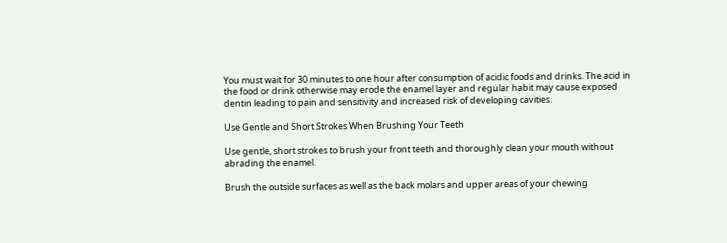You must wait for 30 minutes to one hour after consumption of acidic foods and drinks. The acid in the food or drink otherwise may erode the enamel layer and regular habit may cause exposed dentin leading to pain and sensitivity and increased risk of developing cavities.

Use Gentle and Short Strokes When Brushing Your Teeth

Use gentle, short strokes to brush your front teeth and thoroughly clean your mouth without abrading the enamel.

Brush the outside surfaces as well as the back molars and upper areas of your chewing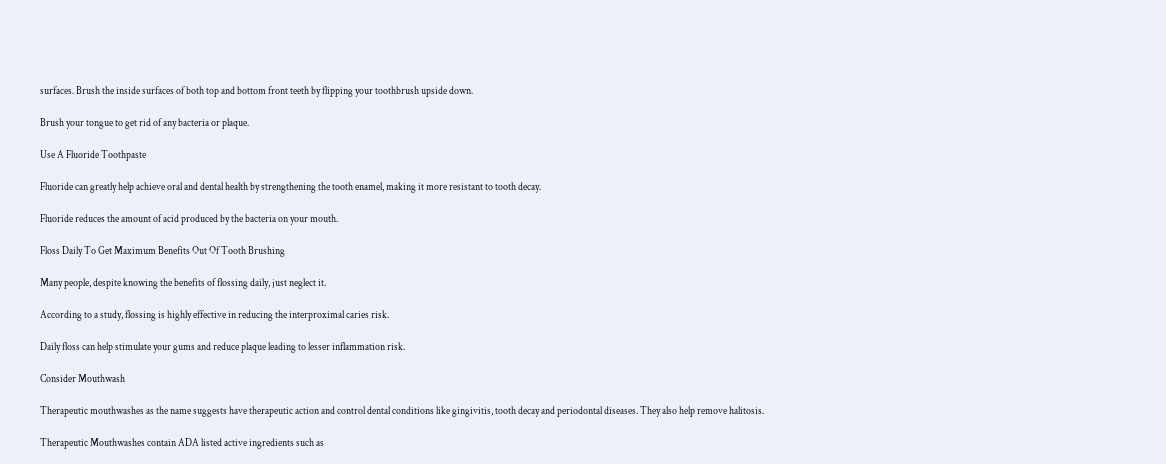surfaces. Brush the inside surfaces of both top and bottom front teeth by flipping your toothbrush upside down.

Brush your tongue to get rid of any bacteria or plaque.

Use A Fluoride Toothpaste

Fluoride can greatly help achieve oral and dental health by strengthening the tooth enamel, making it more resistant to tooth decay.

Fluoride reduces the amount of acid produced by the bacteria on your mouth.

Floss Daily To Get Maximum Benefits Out Of Tooth Brushing

Many people, despite knowing the benefits of flossing daily, just neglect it.

According to a study, flossing is highly effective in reducing the interproximal caries risk.

Daily floss can help stimulate your gums and reduce plaque leading to lesser inflammation risk.

Consider Mouthwash

Therapeutic mouthwashes as the name suggests have therapeutic action and control dental conditions like gingivitis, tooth decay and periodontal diseases. They also help remove halitosis.

Therapeutic Mouthwashes contain ADA listed active ingredients such as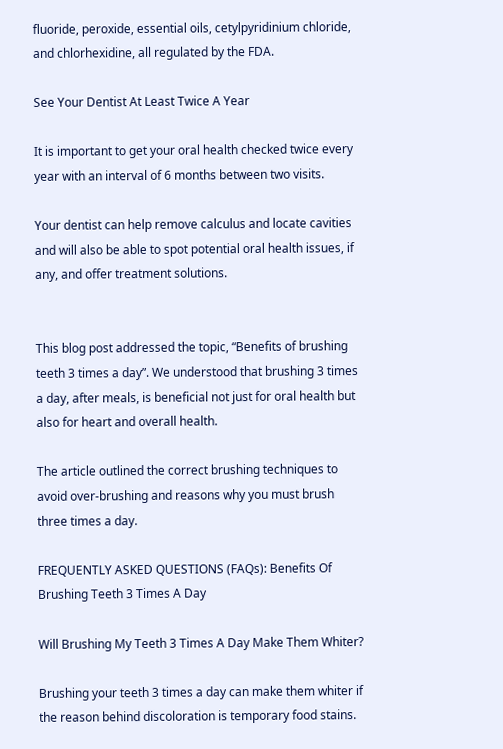fluoride, peroxide, essential oils, cetylpyridinium chloride, and chlorhexidine, all regulated by the FDA.

See Your Dentist At Least Twice A Year

It is important to get your oral health checked twice every year with an interval of 6 months between two visits.

Your dentist can help remove calculus and locate cavities and will also be able to spot potential oral health issues, if any, and offer treatment solutions.


This blog post addressed the topic, “Benefits of brushing teeth 3 times a day”. We understood that brushing 3 times a day, after meals, is beneficial not just for oral health but also for heart and overall health.

The article outlined the correct brushing techniques to avoid over-brushing and reasons why you must brush three times a day.

FREQUENTLY ASKED QUESTIONS (FAQs): Benefits Of Brushing Teeth 3 Times A Day

Will Brushing My Teeth 3 Times A Day Make Them Whiter?

Brushing your teeth 3 times a day can make them whiter if the reason behind discoloration is temporary food stains.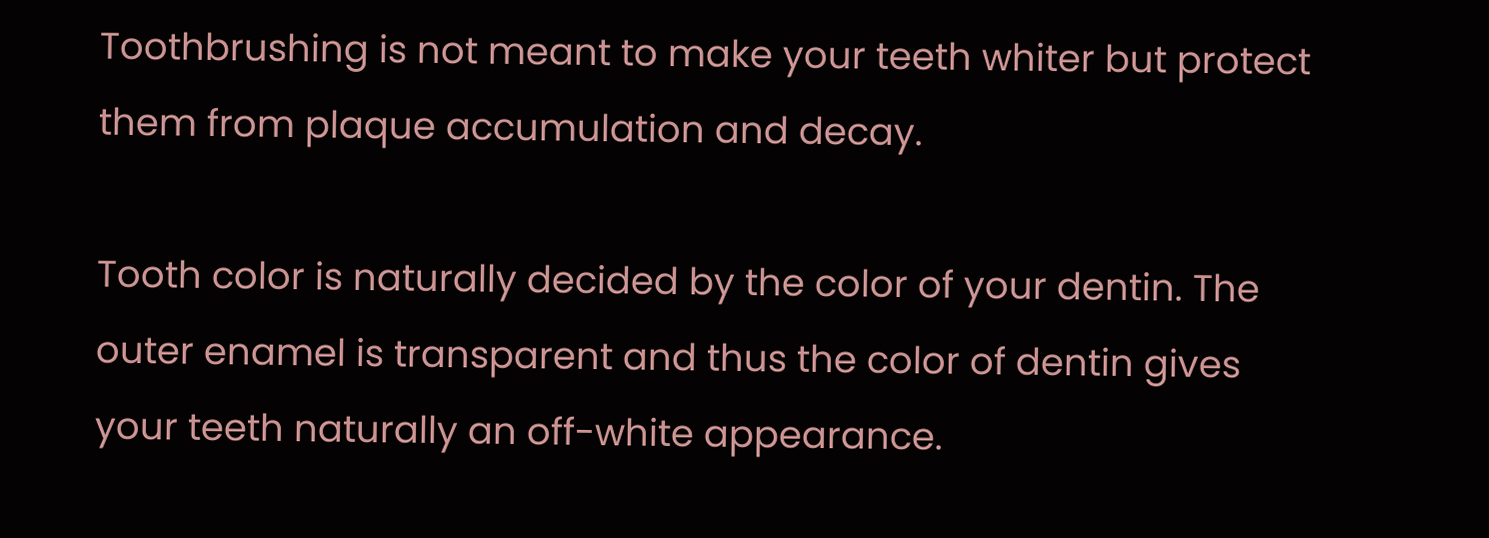Toothbrushing is not meant to make your teeth whiter but protect them from plaque accumulation and decay.

Tooth color is naturally decided by the color of your dentin. The outer enamel is transparent and thus the color of dentin gives your teeth naturally an off-white appearance.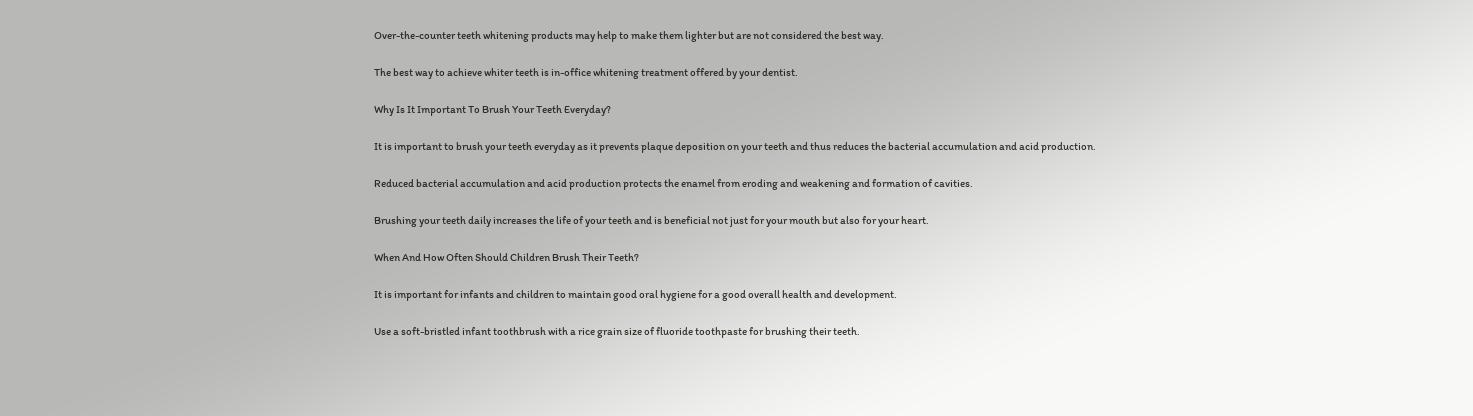Over-the-counter teeth whitening products may help to make them lighter but are not considered the best way.

The best way to achieve whiter teeth is in-office whitening treatment offered by your dentist.

Why Is It Important To Brush Your Teeth Everyday?

It is important to brush your teeth everyday as it prevents plaque deposition on your teeth and thus reduces the bacterial accumulation and acid production.

Reduced bacterial accumulation and acid production protects the enamel from eroding and weakening and formation of cavities.

Brushing your teeth daily increases the life of your teeth and is beneficial not just for your mouth but also for your heart.

When And How Often Should Children Brush Their Teeth?

It is important for infants and children to maintain good oral hygiene for a good overall health and development.

Use a soft-bristled infant toothbrush with a rice grain size of fluoride toothpaste for brushing their teeth.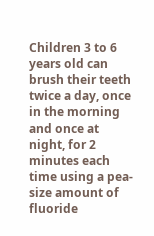Children 3 to 6 years old can brush their teeth twice a day, once in the morning and once at night, for 2 minutes each time using a pea-size amount of fluoride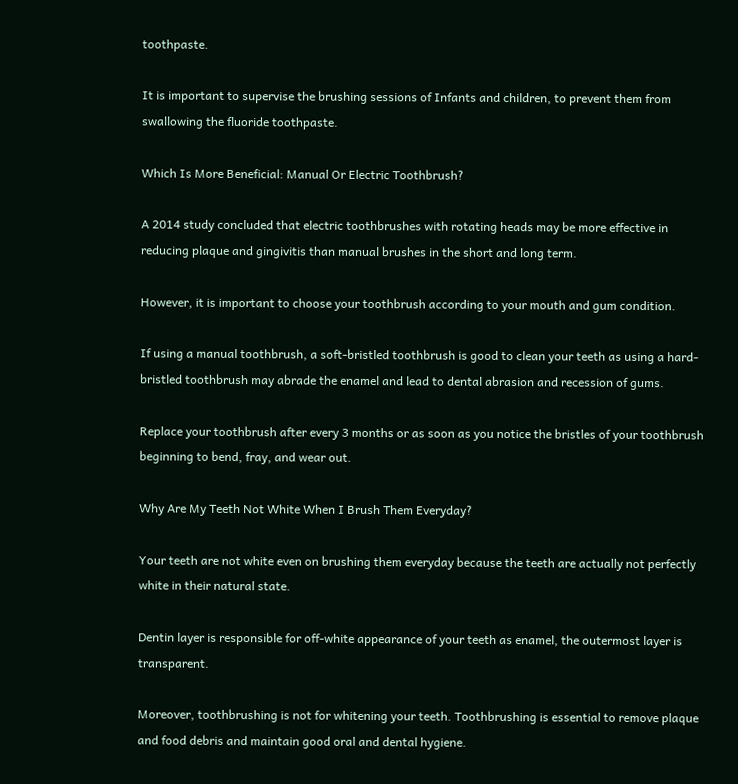toothpaste.

It is important to supervise the brushing sessions of Infants and children, to prevent them from swallowing the fluoride toothpaste.

Which Is More Beneficial: Manual Or Electric Toothbrush?

A 2014 study concluded that electric toothbrushes with rotating heads may be more effective in reducing plaque and gingivitis than manual brushes in the short and long term.

However, it is important to choose your toothbrush according to your mouth and gum condition.

If using a manual toothbrush, a soft-bristled toothbrush is good to clean your teeth as using a hard-bristled toothbrush may abrade the enamel and lead to dental abrasion and recession of gums.

Replace your toothbrush after every 3 months or as soon as you notice the bristles of your toothbrush beginning to bend, fray, and wear out.

Why Are My Teeth Not White When I Brush Them Everyday?

Your teeth are not white even on brushing them everyday because the teeth are actually not perfectly white in their natural state.

Dentin layer is responsible for off-white appearance of your teeth as enamel, the outermost layer is transparent.

Moreover, toothbrushing is not for whitening your teeth. Toothbrushing is essential to remove plaque and food debris and maintain good oral and dental hygiene.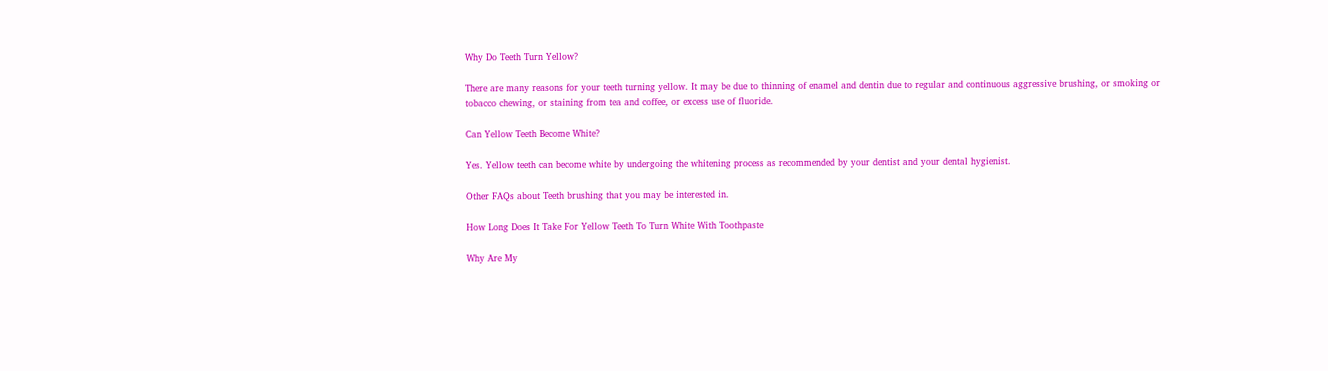Why Do Teeth Turn Yellow?

There are many reasons for your teeth turning yellow. It may be due to thinning of enamel and dentin due to regular and continuous aggressive brushing, or smoking or tobacco chewing, or staining from tea and coffee, or excess use of fluoride.

Can Yellow Teeth Become White?

Yes. Yellow teeth can become white by undergoing the whitening process as recommended by your dentist and your dental hygienist.

Other FAQs about Teeth brushing that you may be interested in.

How Long Does It Take For Yellow Teeth To Turn White With Toothpaste

Why Are My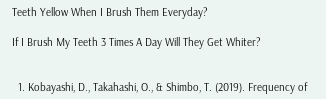Teeth Yellow When I Brush Them Everyday?

If I Brush My Teeth 3 Times A Day Will They Get Whiter?


  1. Kobayashi, D., Takahashi, O., & Shimbo, T. (2019). Frequency of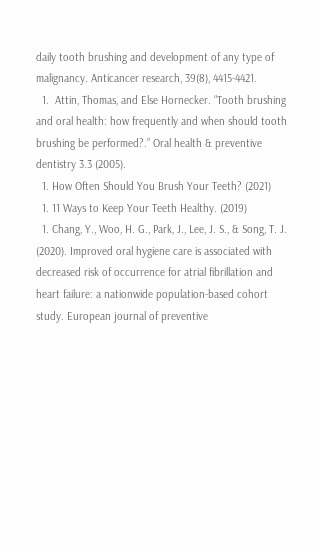daily tooth brushing and development of any type of malignancy. Anticancer research, 39(8), 4415-4421.
  1.  Attin, Thomas, and Else Hornecker. “Tooth brushing and oral health: how frequently and when should tooth brushing be performed?.” Oral health & preventive dentistry 3.3 (2005).
  1. How Often Should You Brush Your Teeth? (2021)
  1. 11 Ways to Keep Your Teeth Healthy. (2019)
  1. Chang, Y., Woo, H. G., Park, J., Lee, J. S., & Song, T. J. (2020). Improved oral hygiene care is associated with decreased risk of occurrence for atrial fibrillation and heart failure: a nationwide population-based cohort study. European journal of preventive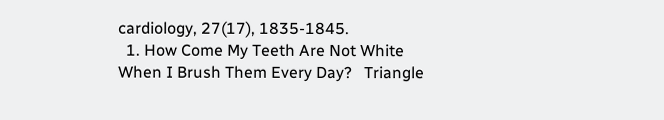cardiology, 27(17), 1835-1845.
  1. How Come My Teeth Are Not White When I Brush Them Every Day?   Triangle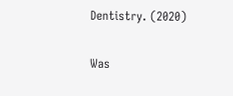Dentistry. (2020)

Was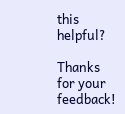this helpful?

Thanks for your feedback!